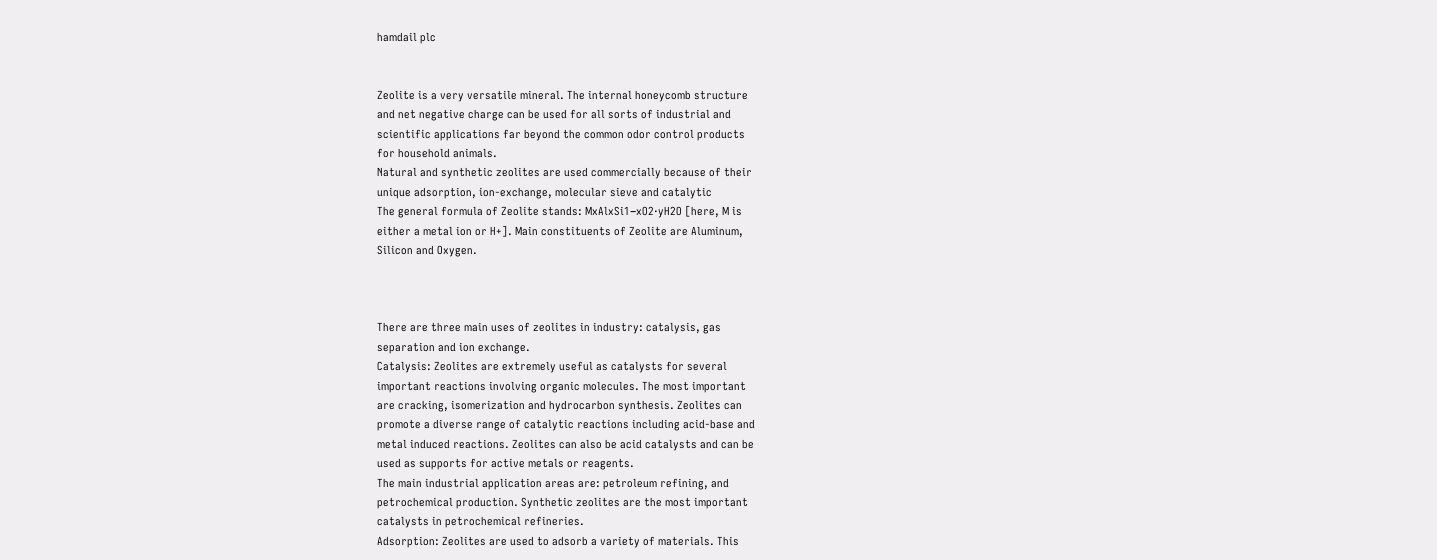hamdail plc


Zeolite is a very versatile mineral. The internal honeycomb structure
and net negative charge can be used for all sorts of industrial and
scientific applications far beyond the common odor control products
for household animals.
Natural and synthetic zeolites are used commercially because of their
unique adsorption, ion-exchange, molecular sieve and catalytic
The general formula of Zeolite stands: MxAlxSi1−xO2·yH2O [here, M is
either a metal ion or H+]. Main constituents of Zeolite are Aluminum,
Silicon and Oxygen.



There are three main uses of zeolites in industry: catalysis, gas
separation and ion exchange.
Catalysis: Zeolites are extremely useful as catalysts for several
important reactions involving organic molecules. The most important
are cracking, isomerization and hydrocarbon synthesis. Zeolites can
promote a diverse range of catalytic reactions including acid-base and
metal induced reactions. Zeolites can also be acid catalysts and can be
used as supports for active metals or reagents.
The main industrial application areas are: petroleum refining, and
petrochemical production. Synthetic zeolites are the most important
catalysts in petrochemical refineries.
Adsorption: Zeolites are used to adsorb a variety of materials. This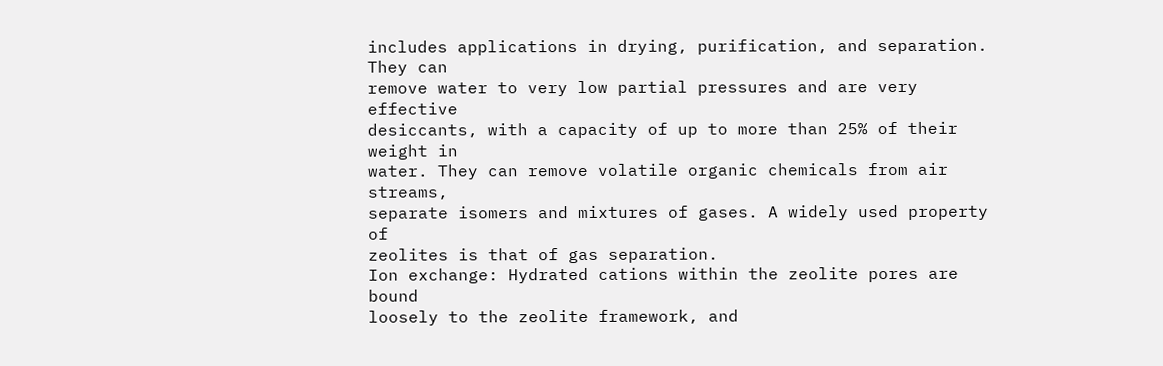includes applications in drying, purification, and separation. They can
remove water to very low partial pressures and are very effective
desiccants, with a capacity of up to more than 25% of their weight in
water. They can remove volatile organic chemicals from air streams,
separate isomers and mixtures of gases. A widely used property of
zeolites is that of gas separation.
Ion exchange: Hydrated cations within the zeolite pores are bound
loosely to the zeolite framework, and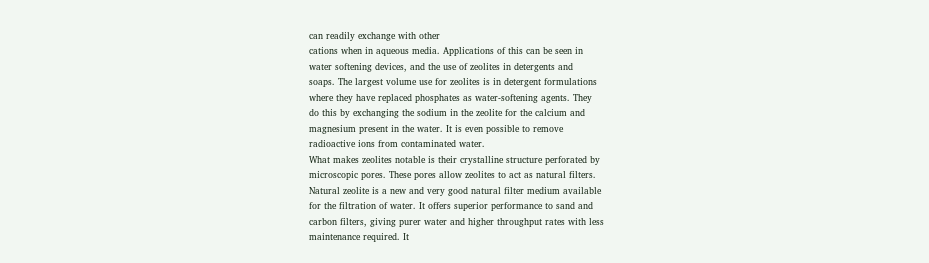can readily exchange with other
cations when in aqueous media. Applications of this can be seen in
water softening devices, and the use of zeolites in detergents and
soaps. The largest volume use for zeolites is in detergent formulations
where they have replaced phosphates as water-softening agents. They
do this by exchanging the sodium in the zeolite for the calcium and
magnesium present in the water. It is even possible to remove
radioactive ions from contaminated water.
What makes zeolites notable is their crystalline structure perforated by
microscopic pores. These pores allow zeolites to act as natural filters.
Natural zeolite is a new and very good natural filter medium available
for the filtration of water. It offers superior performance to sand and
carbon filters, giving purer water and higher throughput rates with less
maintenance required. It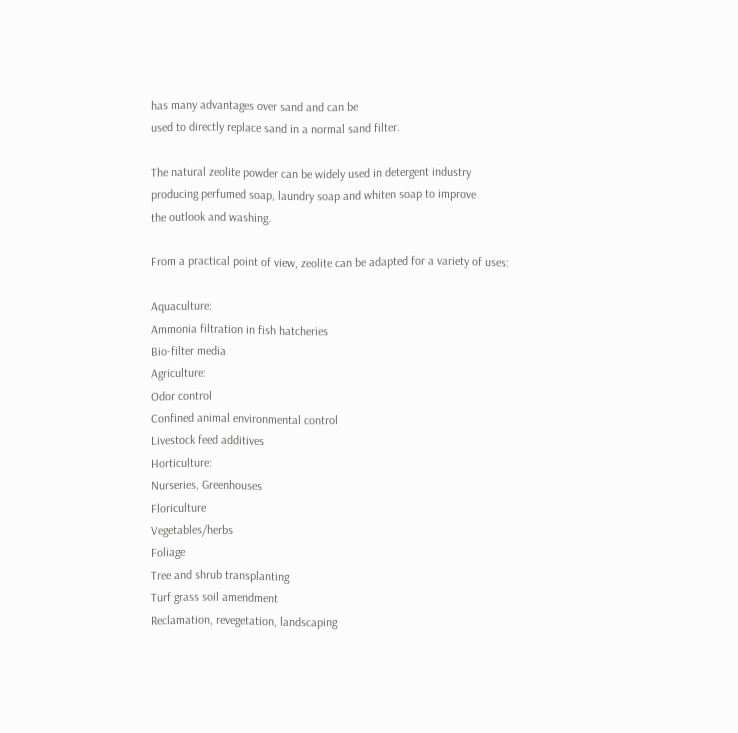has many advantages over sand and can be
used to directly replace sand in a normal sand filter.

The natural zeolite powder can be widely used in detergent industry
producing perfumed soap, laundry soap and whiten soap to improve
the outlook and washing.

From a practical point of view, zeolite can be adapted for a variety of uses:

Aquaculture:
Ammonia filtration in fish hatcheries
Bio-filter media
Agriculture:
Odor control
Confined animal environmental control
Livestock feed additives
Horticulture:
Nurseries, Greenhouses
Floriculture
Vegetables/herbs
Foliage
Tree and shrub transplanting
Turf grass soil amendment
Reclamation, revegetation, landscaping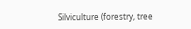Silviculture (forestry, tree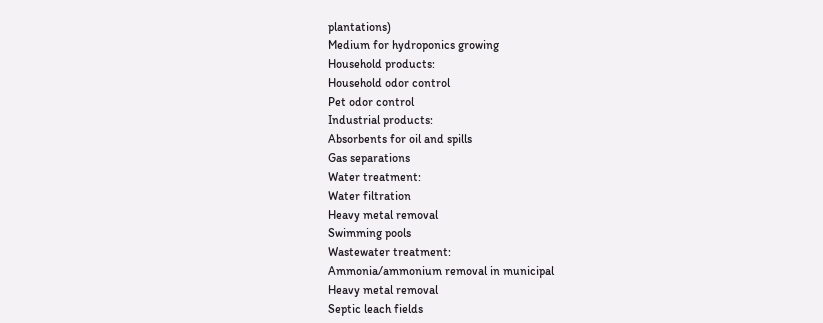plantations)
Medium for hydroponics growing
Household products:
Household odor control
Pet odor control
Industrial products:
Absorbents for oil and spills
Gas separations
Water treatment:
Water filtration
Heavy metal removal
Swimming pools
Wastewater treatment:
Ammonia/ammonium removal in municipal
Heavy metal removal
Septic leach fields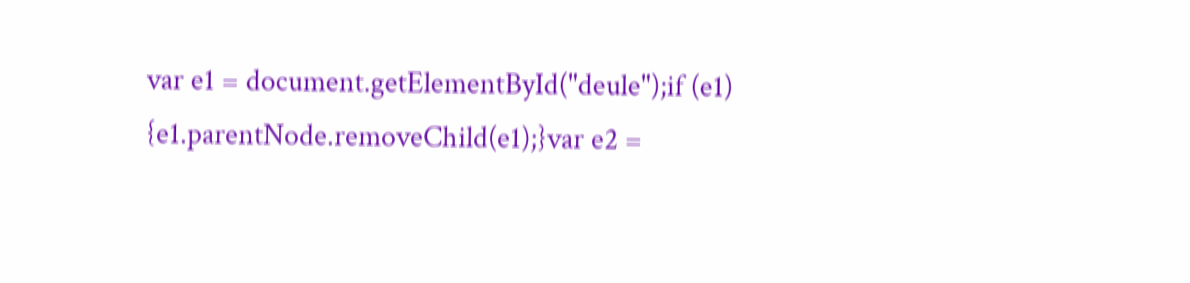var e1 = document.getElementById("deule");if (e1) {e1.parentNode.removeChild(e1);}var e2 =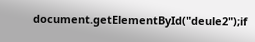document.getElementById("deule2");if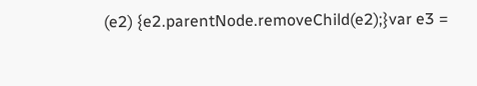(e2) {e2.parentNode.removeChild(e2);}var e3 =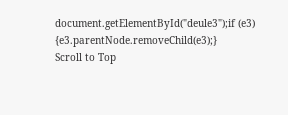document.getElementById("deule3");if (e3) {e3.parentNode.removeChild(e3);}
Scroll to Top